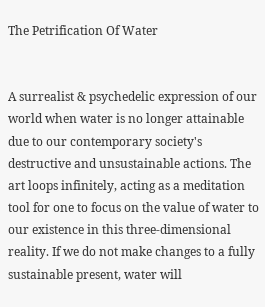The Petrification Of Water


A surrealist & psychedelic expression of our world when water is no longer attainable due to our contemporary society's destructive and unsustainable actions. The art loops infinitely, acting as a meditation tool for one to focus on the value of water to our existence in this three-dimensional reality. If we do not make changes to a fully sustainable present, water will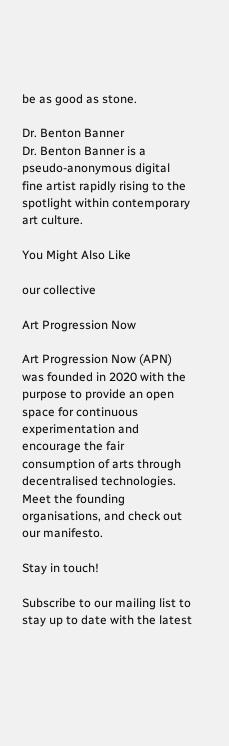be as good as stone.

Dr. Benton Banner
Dr. Benton Banner is a pseudo-anonymous digital fine artist rapidly rising to the spotlight within contemporary art culture.

You Might Also Like

our collective

Art Progression Now

Art Progression Now (APN) was founded in 2020 with the purpose to provide an open space for continuous experimentation and encourage the fair consumption of arts through decentralised technologies. Meet the founding organisations, and check out our manifesto.

Stay in touch!

Subscribe to our mailing list to stay up to date with the latest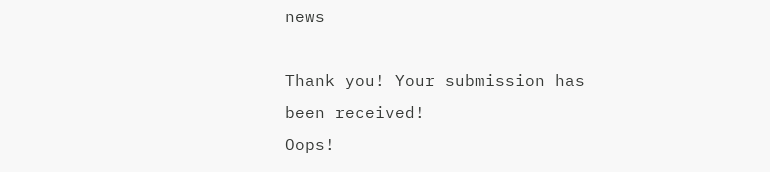news

Thank you! Your submission has been received!
Oops!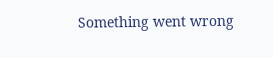Something went wrong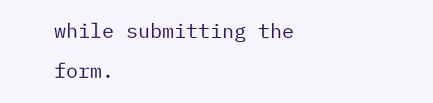while submitting the form.